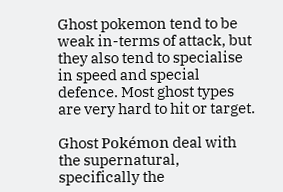Ghost pokemon tend to be weak in-terms of attack, but they also tend to specialise in speed and special defence. Most ghost types are very hard to hit or target.

Ghost Pokémon deal with the supernatural, specifically the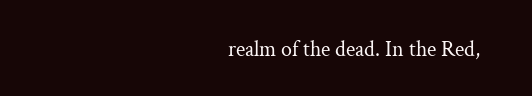realm of the dead. In the Red,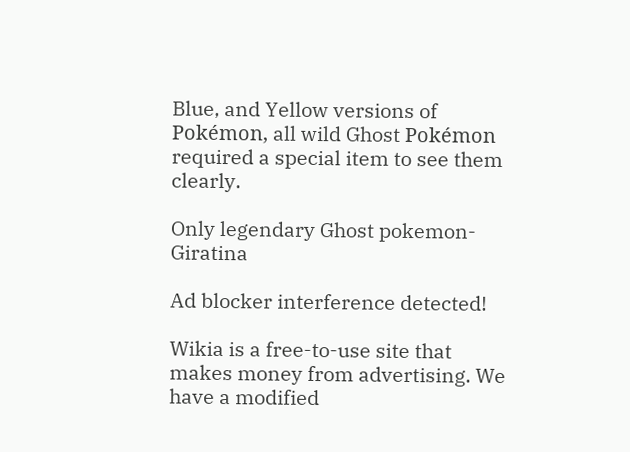Blue, and Yellow versions of Pokémon, all wild Ghost Pokémon required a special item to see them clearly.

Only legendary Ghost pokemon- Giratina

Ad blocker interference detected!

Wikia is a free-to-use site that makes money from advertising. We have a modified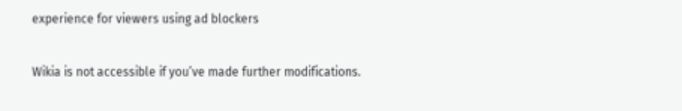experience for viewers using ad blockers

Wikia is not accessible if you’ve made further modifications.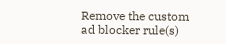Remove the custom ad blocker rule(s)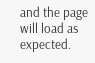and the page will load as expected.